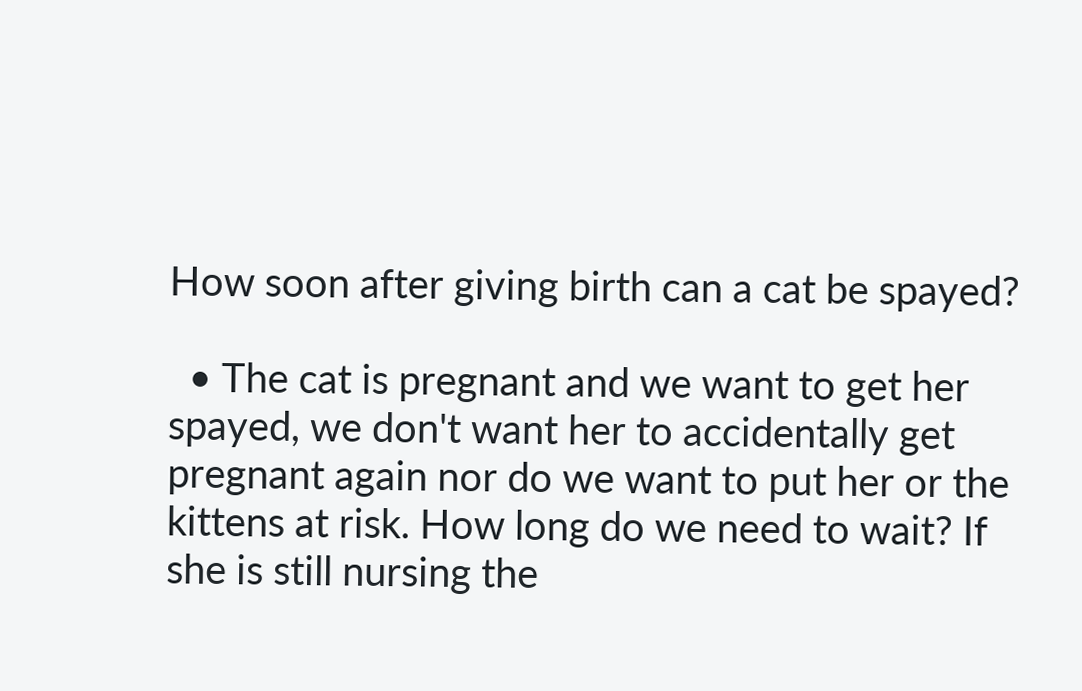How soon after giving birth can a cat be spayed?

  • The cat is pregnant and we want to get her spayed, we don't want her to accidentally get pregnant again nor do we want to put her or the kittens at risk. How long do we need to wait? If she is still nursing the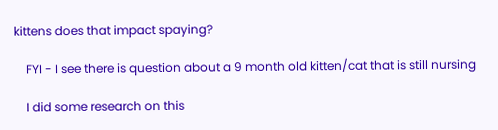kittens does that impact spaying?

    FYI - I see there is question about a 9 month old kitten/cat that is still nursing

    I did some research on this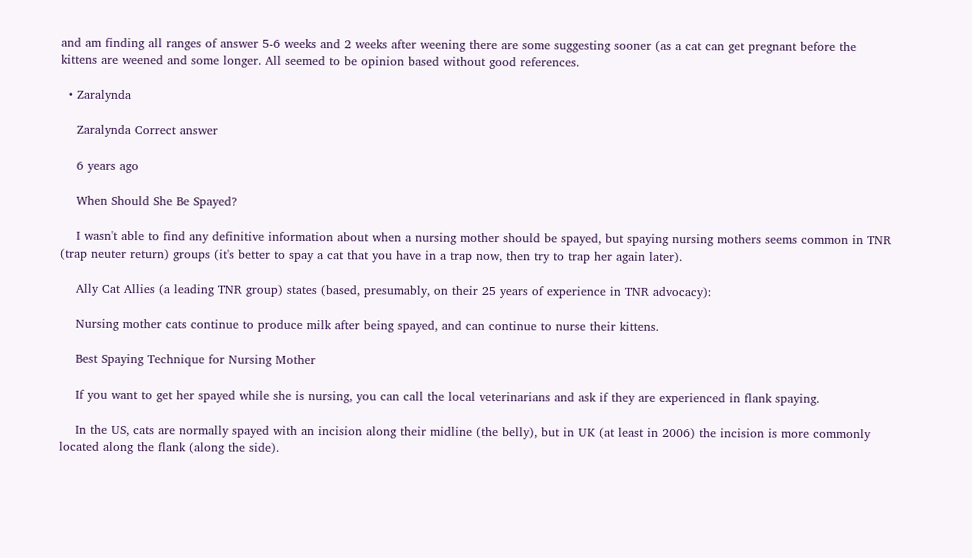and am finding all ranges of answer 5-6 weeks and 2 weeks after weening there are some suggesting sooner (as a cat can get pregnant before the kittens are weened and some longer. All seemed to be opinion based without good references.

  • Zaralynda

    Zaralynda Correct answer

    6 years ago

    When Should She Be Spayed?

    I wasn't able to find any definitive information about when a nursing mother should be spayed, but spaying nursing mothers seems common in TNR (trap neuter return) groups (it's better to spay a cat that you have in a trap now, then try to trap her again later).

    Ally Cat Allies (a leading TNR group) states (based, presumably, on their 25 years of experience in TNR advocacy):

    Nursing mother cats continue to produce milk after being spayed, and can continue to nurse their kittens.

    Best Spaying Technique for Nursing Mother

    If you want to get her spayed while she is nursing, you can call the local veterinarians and ask if they are experienced in flank spaying.

    In the US, cats are normally spayed with an incision along their midline (the belly), but in UK (at least in 2006) the incision is more commonly located along the flank (along the side).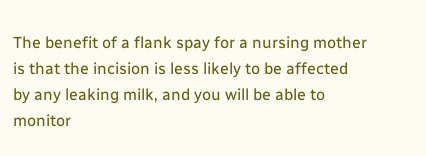The benefit of a flank spay for a nursing mother is that the incision is less likely to be affected by any leaking milk, and you will be able to monitor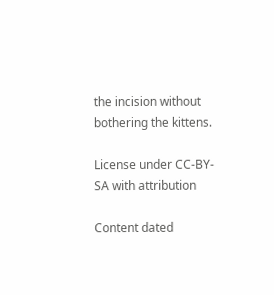the incision without bothering the kittens.

License under CC-BY-SA with attribution

Content dated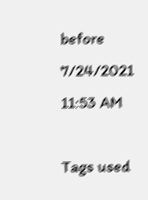before 7/24/2021 11:53 AM

Tags used